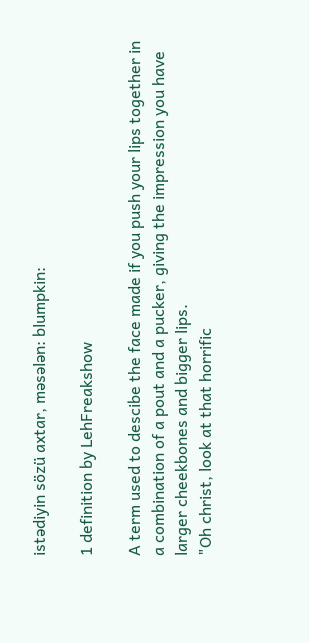istədiyin sözü axtar, məsələn: blumpkin:

1 definition by LehFreakshow

A term used to descibe the face made if you push your lips together in a combination of a pout and a pucker, giving the impression you have larger cheekbones and bigger lips.
"Oh christ, look at that horrific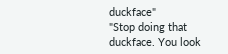duckface"
"Stop doing that duckface. You look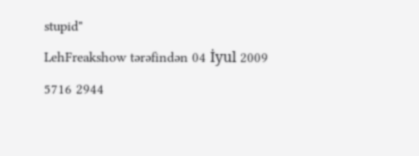stupid"
LehFreakshow tərəfindən 04 İyul 2009
5716 2944